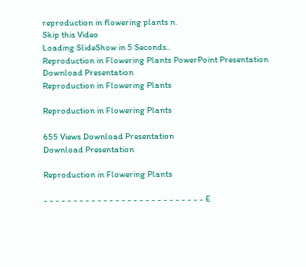reproduction in flowering plants n.
Skip this Video
Loading SlideShow in 5 Seconds..
Reproduction in Flowering Plants PowerPoint Presentation
Download Presentation
Reproduction in Flowering Plants

Reproduction in Flowering Plants

655 Views Download Presentation
Download Presentation

Reproduction in Flowering Plants

- - - - - - - - - - - - - - - - - - - - - - - - - - - E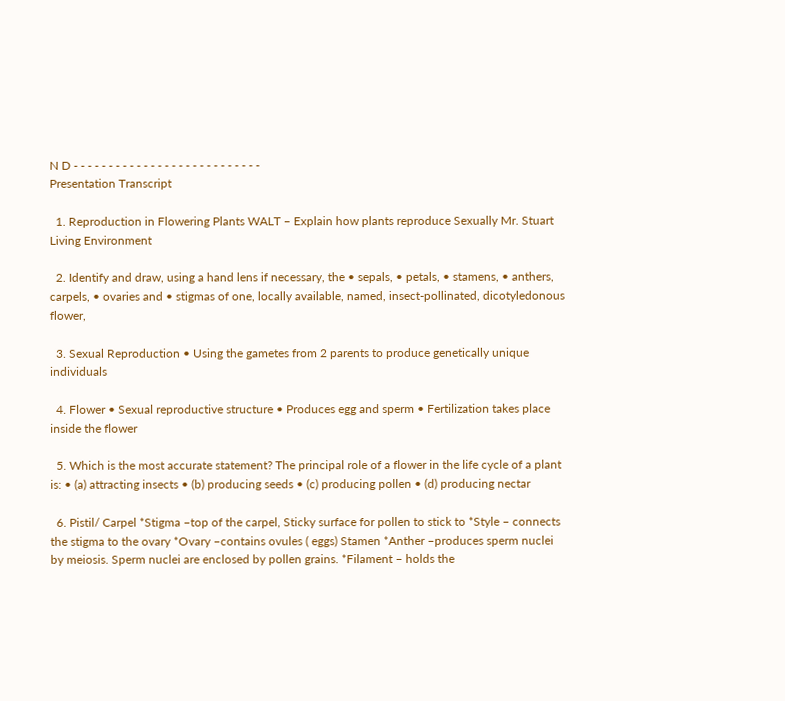N D - - - - - - - - - - - - - - - - - - - - - - - - - - -
Presentation Transcript

  1. Reproduction in Flowering Plants WALT – Explain how plants reproduce Sexually Mr. Stuart Living Environment

  2. Identify and draw, using a hand lens if necessary, the • sepals, • petals, • stamens, • anthers, carpels, • ovaries and • stigmas of one, locally available, named, insect-pollinated, dicotyledonous flower,

  3. Sexual Reproduction • Using the gametes from 2 parents to produce genetically unique individuals

  4. Flower • Sexual reproductive structure • Produces egg and sperm • Fertilization takes place inside the flower

  5. Which is the most accurate statement? The principal role of a flower in the life cycle of a plant is: • (a) attracting insects • (b) producing seeds • (c) producing pollen • (d) producing nectar

  6. Pistil/ Carpel *Stigma –top of the carpel, Sticky surface for pollen to stick to *Style – connects the stigma to the ovary *Ovary –contains ovules ( eggs) Stamen *Anther –produces sperm nuclei by meiosis. Sperm nuclei are enclosed by pollen grains. *Filament – holds the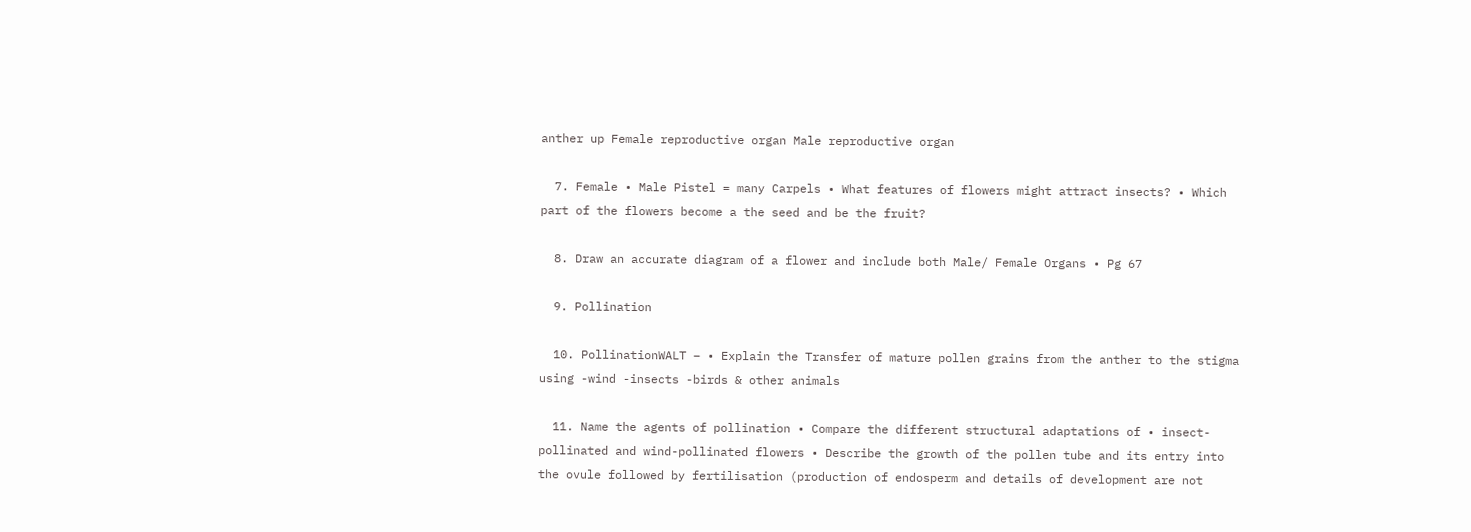anther up Female reproductive organ Male reproductive organ

  7. Female • Male Pistel = many Carpels • What features of flowers might attract insects? • Which part of the flowers become a the seed and be the fruit?

  8. Draw an accurate diagram of a flower and include both Male/ Female Organs • Pg 67

  9. Pollination

  10. PollinationWALT – • Explain the Transfer of mature pollen grains from the anther to the stigma using -wind -insects -birds & other animals

  11. Name the agents of pollination • Compare the different structural adaptations of • insect-pollinated and wind-pollinated flowers • Describe the growth of the pollen tube and its entry into the ovule followed by fertilisation (production of endosperm and details of development are not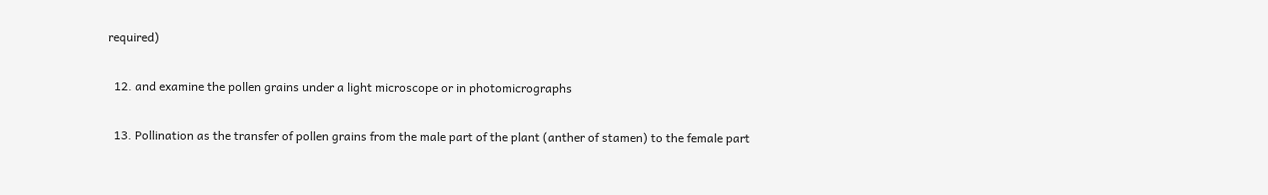required)

  12. and examine the pollen grains under a light microscope or in photomicrographs

  13. Pollination as the transfer of pollen grains from the male part of the plant (anther of stamen) to the female part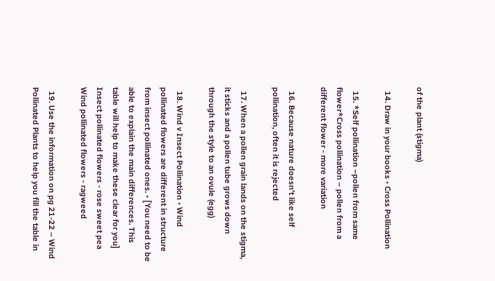of the plant (stigma)

  14. Draw in your books • Cross Pollination

  15. *Self pollination –pollen from same flower*Cross pollination – pollen from a different flower - more variation

  16. Because nature doesn’t like self pollination, often it is rejected

  17. When a pollen grain lands on the stigma, it sticks and a pollen tube grows down through the style to an ovule (egg)

  18. Wind v Insect Pollination • Wind pollinated flowers are different in structure from insect pollinated ones. • [You need to be able to explain the main differences. This table will help to make these clear for you] Insect pollinated flowers - rose sweet pea Wind pollinated flowers - ragweed

  19. Use the information on pg 21-22 – Wind Pollinated Plants to help you fill the table in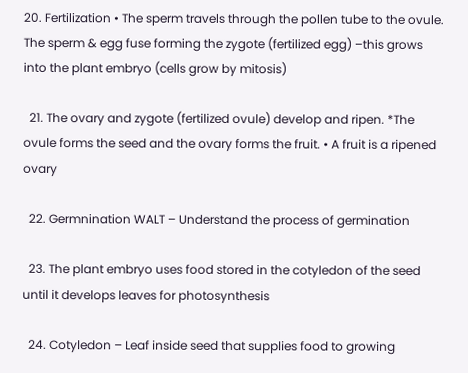20. Fertilization • The sperm travels through the pollen tube to the ovule. The sperm & egg fuse forming the zygote (fertilized egg) –this grows into the plant embryo (cells grow by mitosis)

  21. The ovary and zygote (fertilized ovule) develop and ripen. *The ovule forms the seed and the ovary forms the fruit. • A fruit is a ripened ovary

  22. Germnination WALT – Understand the process of germination

  23. The plant embryo uses food stored in the cotyledon of the seed until it develops leaves for photosynthesis

  24. Cotyledon – Leaf inside seed that supplies food to growing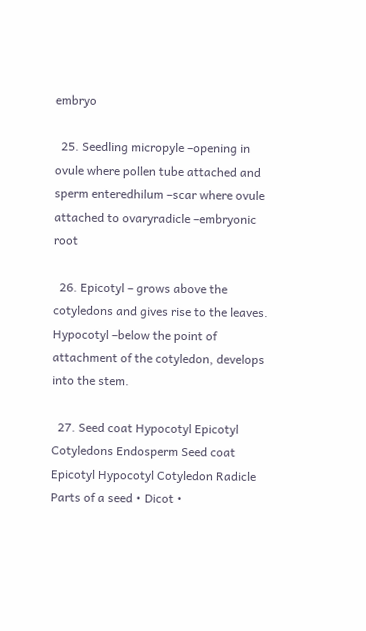embryo

  25. Seedling micropyle –opening in ovule where pollen tube attached and sperm enteredhilum –scar where ovule attached to ovaryradicle –embryonic root

  26. Epicotyl – grows above the cotyledons and gives rise to the leaves. Hypocotyl –below the point of attachment of the cotyledon, develops into the stem.

  27. Seed coat Hypocotyl Epicotyl Cotyledons Endosperm Seed coat Epicotyl Hypocotyl Cotyledon Radicle Parts of a seed • Dicot •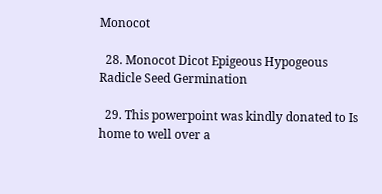Monocot

  28. Monocot Dicot Epigeous Hypogeous Radicle Seed Germination

  29. This powerpoint was kindly donated to Is home to well over a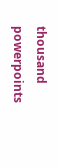thousand powerpoints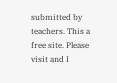submitted by teachers. This a free site. Please visit and I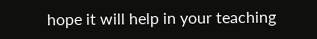hope it will help in your teaching